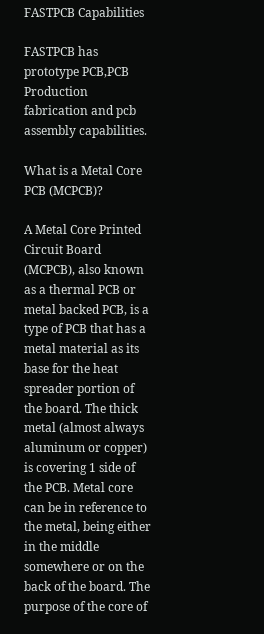FASTPCB Capabilities

FASTPCB has prototype PCB,PCB Production fabrication and pcb assembly capabilities.

What is a Metal Core PCB (MCPCB)?

A Metal Core Printed Circuit Board (MCPCB), also known as a thermal PCB or metal backed PCB, is a type of PCB that has a metal material as its base for the heat spreader portion of the board. The thick metal (almost always aluminum or copper) is covering 1 side of the PCB. Metal core can be in reference to the metal, being either in the middle somewhere or on the back of the board. The purpose of the core of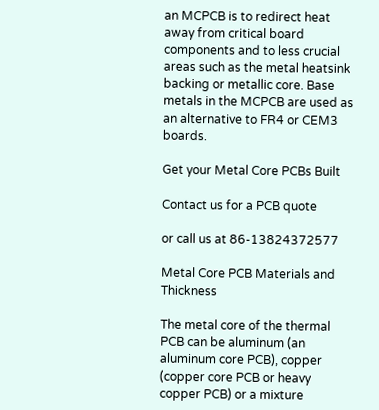an MCPCB is to redirect heat away from critical board components and to less crucial areas such as the metal heatsink backing or metallic core. Base metals in the MCPCB are used as an alternative to FR4 or CEM3 boards.

Get your Metal Core PCBs Built

Contact us for a PCB quote

or call us at 86-13824372577

Metal Core PCB Materials and Thickness

The metal core of the thermal PCB can be aluminum (an aluminum core PCB), copper (copper core PCB or heavy copper PCB) or a mixture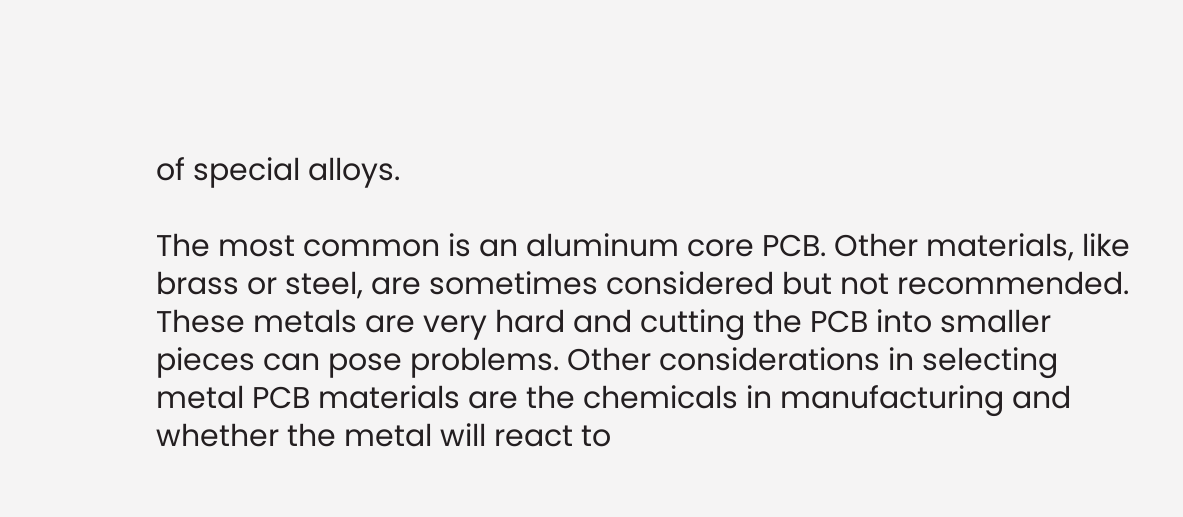of special alloys.

The most common is an aluminum core PCB. Other materials, like brass or steel, are sometimes considered but not recommended. These metals are very hard and cutting the PCB into smaller pieces can pose problems. Other considerations in selecting metal PCB materials are the chemicals in manufacturing and whether the metal will react to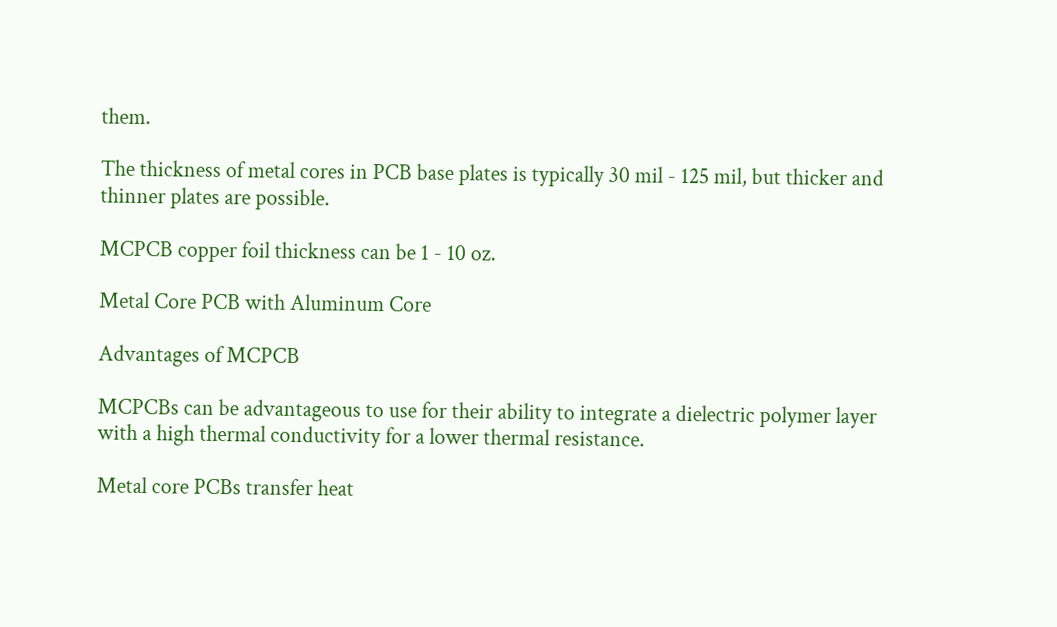them.

The thickness of metal cores in PCB base plates is typically 30 mil - 125 mil, but thicker and thinner plates are possible.

MCPCB copper foil thickness can be 1 - 10 oz.

Metal Core PCB with Aluminum Core

Advantages of MCPCB

MCPCBs can be advantageous to use for their ability to integrate a dielectric polymer layer with a high thermal conductivity for a lower thermal resistance.

Metal core PCBs transfer heat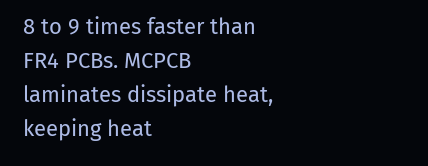8 to 9 times faster than FR4 PCBs. MCPCB laminates dissipate heat, keeping heat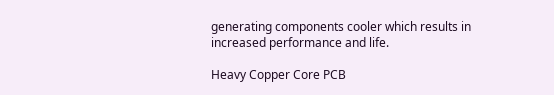generating components cooler which results in increased performance and life.

Heavy Copper Core PCB